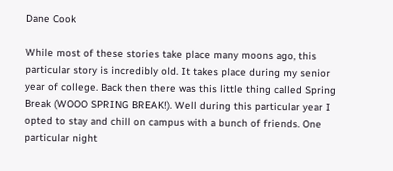Dane Cook

While most of these stories take place many moons ago, this particular story is incredibly old. It takes place during my senior year of college. Back then there was this little thing called Spring Break (WOOO SPRING BREAK!). Well during this particular year I opted to stay and chill on campus with a bunch of friends. One particular night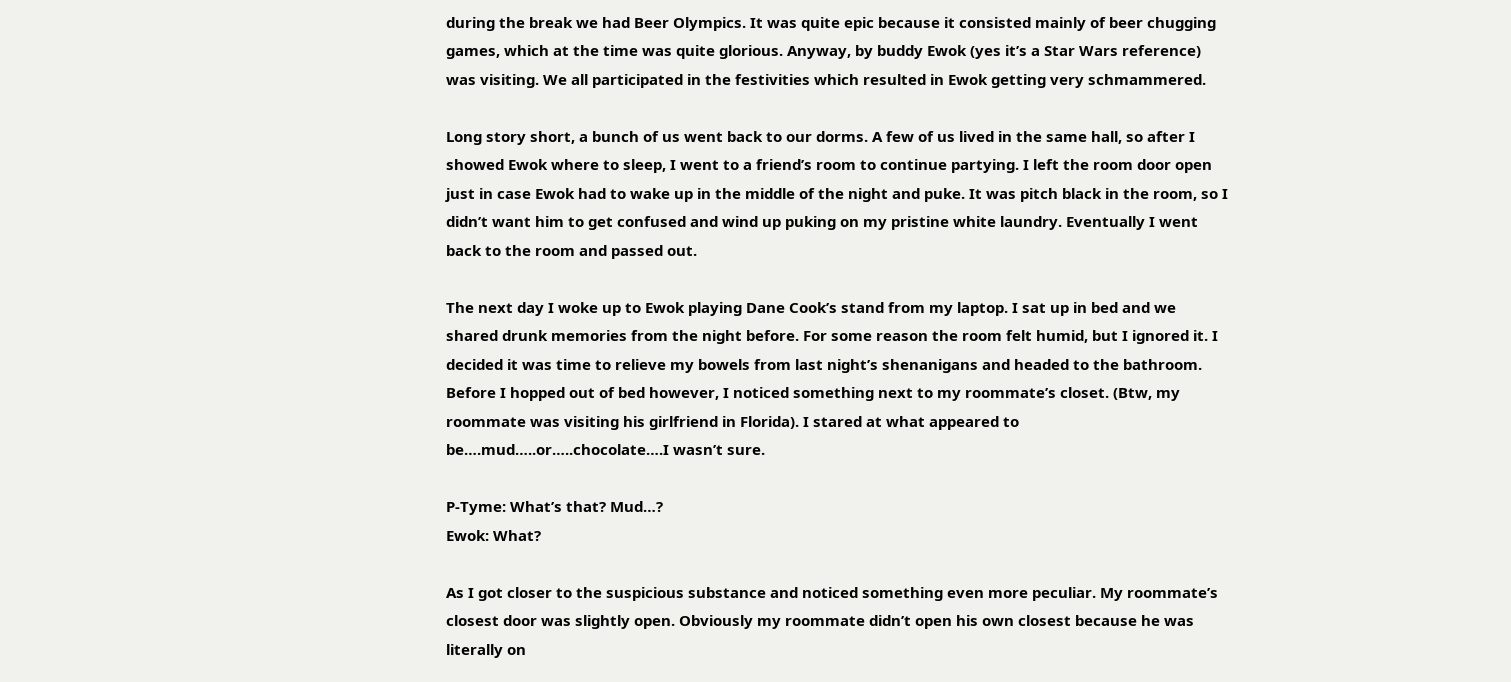during the break we had Beer Olympics. It was quite epic because it consisted mainly of beer chugging games, which at the time was quite glorious. Anyway, by buddy Ewok (yes it’s a Star Wars reference) was visiting. We all participated in the festivities which resulted in Ewok getting very schmammered.

Long story short, a bunch of us went back to our dorms. A few of us lived in the same hall, so after I showed Ewok where to sleep, I went to a friend’s room to continue partying. I left the room door open just in case Ewok had to wake up in the middle of the night and puke. It was pitch black in the room, so I didn’t want him to get confused and wind up puking on my pristine white laundry. Eventually I went back to the room and passed out.

The next day I woke up to Ewok playing Dane Cook’s stand from my laptop. I sat up in bed and we shared drunk memories from the night before. For some reason the room felt humid, but I ignored it. I decided it was time to relieve my bowels from last night’s shenanigans and headed to the bathroom. Before I hopped out of bed however, I noticed something next to my roommate’s closet. (Btw, my roommate was visiting his girlfriend in Florida). I stared at what appeared to be….mud…..or…..chocolate….I wasn’t sure.

P-Tyme: What’s that? Mud…?
Ewok: What?

As I got closer to the suspicious substance and noticed something even more peculiar. My roommate’s closest door was slightly open. Obviously my roommate didn’t open his own closest because he was literally on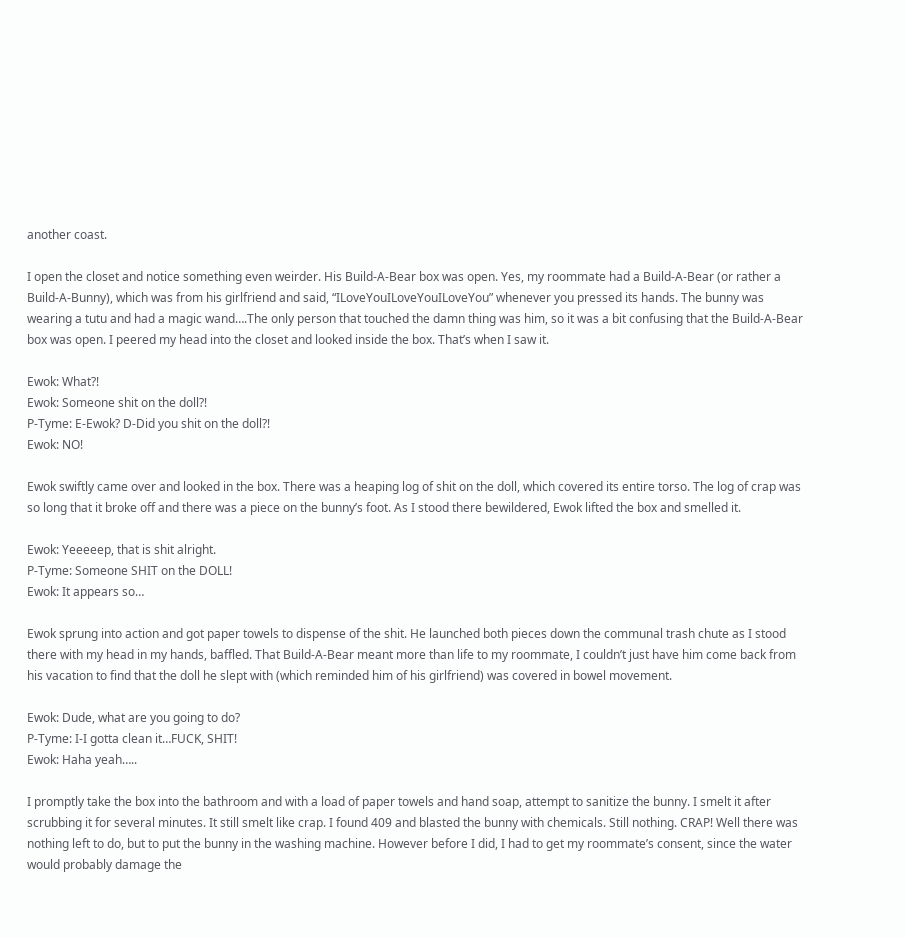another coast.

I open the closet and notice something even weirder. His Build-A-Bear box was open. Yes, my roommate had a Build-A-Bear (or rather a Build-A-Bunny), which was from his girlfriend and said, “ILoveYouILoveYouILoveYou” whenever you pressed its hands. The bunny was wearing a tutu and had a magic wand….The only person that touched the damn thing was him, so it was a bit confusing that the Build-A-Bear box was open. I peered my head into the closet and looked inside the box. That’s when I saw it.

Ewok: What?!
Ewok: Someone shit on the doll?!
P-Tyme: E-Ewok? D-Did you shit on the doll?!
Ewok: NO!

Ewok swiftly came over and looked in the box. There was a heaping log of shit on the doll, which covered its entire torso. The log of crap was so long that it broke off and there was a piece on the bunny’s foot. As I stood there bewildered, Ewok lifted the box and smelled it.

Ewok: Yeeeeep, that is shit alright.
P-Tyme: Someone SHIT on the DOLL!
Ewok: It appears so…

Ewok sprung into action and got paper towels to dispense of the shit. He launched both pieces down the communal trash chute as I stood there with my head in my hands, baffled. That Build-A-Bear meant more than life to my roommate, I couldn’t just have him come back from his vacation to find that the doll he slept with (which reminded him of his girlfriend) was covered in bowel movement.

Ewok: Dude, what are you going to do?
P-Tyme: I-I gotta clean it…FUCK, SHIT!
Ewok: Haha yeah…..

I promptly take the box into the bathroom and with a load of paper towels and hand soap, attempt to sanitize the bunny. I smelt it after scrubbing it for several minutes. It still smelt like crap. I found 409 and blasted the bunny with chemicals. Still nothing. CRAP! Well there was nothing left to do, but to put the bunny in the washing machine. However before I did, I had to get my roommate’s consent, since the water would probably damage the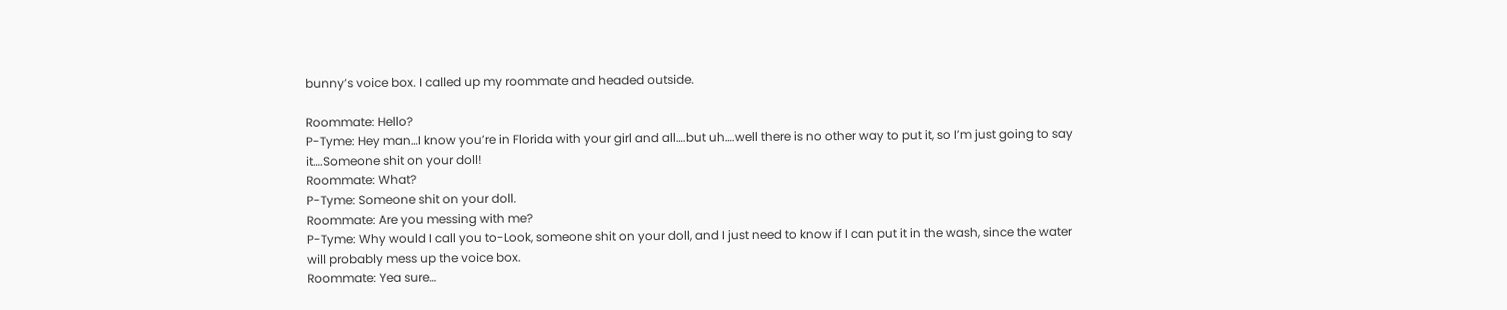bunny’s voice box. I called up my roommate and headed outside.

Roommate: Hello?
P-Tyme: Hey man…I know you’re in Florida with your girl and all….but uh….well there is no other way to put it, so I’m just going to say it….Someone shit on your doll!
Roommate: What?
P-Tyme: Someone shit on your doll.
Roommate: Are you messing with me?
P-Tyme: Why would I call you to-Look, someone shit on your doll, and I just need to know if I can put it in the wash, since the water will probably mess up the voice box.
Roommate: Yea sure…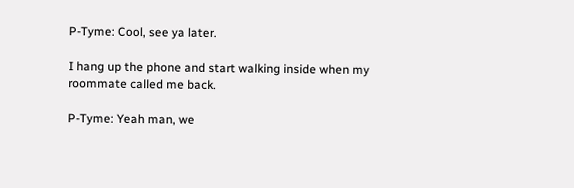P-Tyme: Cool, see ya later.

I hang up the phone and start walking inside when my roommate called me back.

P-Tyme: Yeah man, we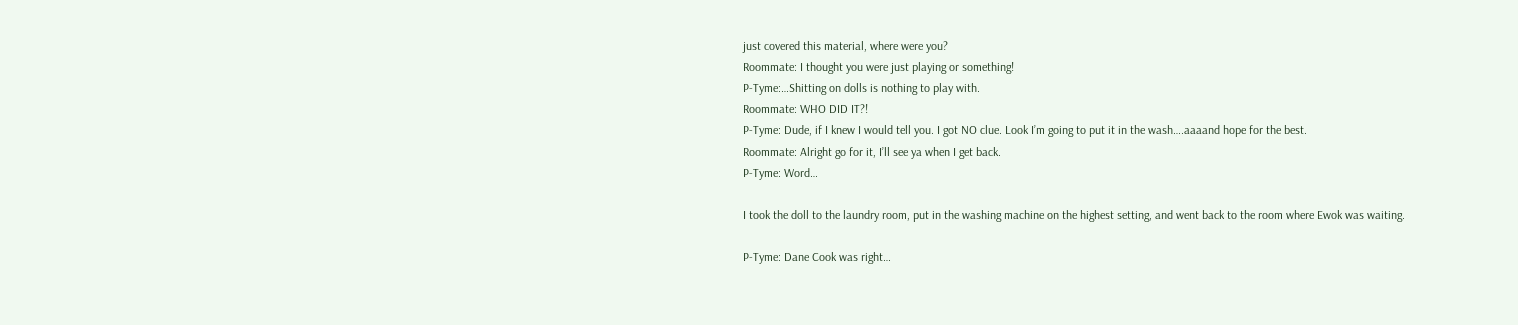just covered this material, where were you?
Roommate: I thought you were just playing or something!
P-Tyme:…Shitting on dolls is nothing to play with.
Roommate: WHO DID IT?!
P-Tyme: Dude, if I knew I would tell you. I got NO clue. Look I’m going to put it in the wash….aaaand hope for the best.
Roommate: Alright go for it, I’ll see ya when I get back.
P-Tyme: Word…

I took the doll to the laundry room, put in the washing machine on the highest setting, and went back to the room where Ewok was waiting.

P-Tyme: Dane Cook was right…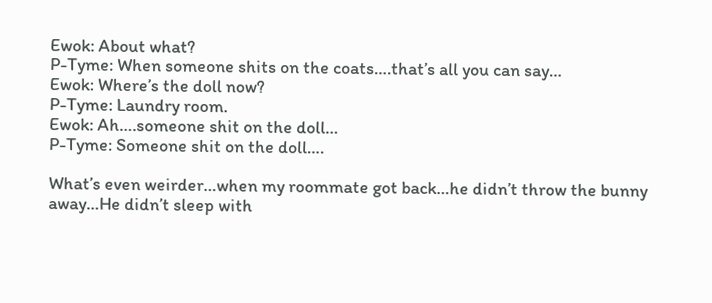Ewok: About what?
P-Tyme: When someone shits on the coats….that’s all you can say…
Ewok: Where’s the doll now?
P-Tyme: Laundry room.
Ewok: Ah….someone shit on the doll…
P-Tyme: Someone shit on the doll….

What’s even weirder…when my roommate got back…he didn’t throw the bunny away…He didn’t sleep with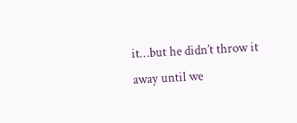it…but he didn’t throw it away until we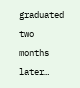graduated two months later…